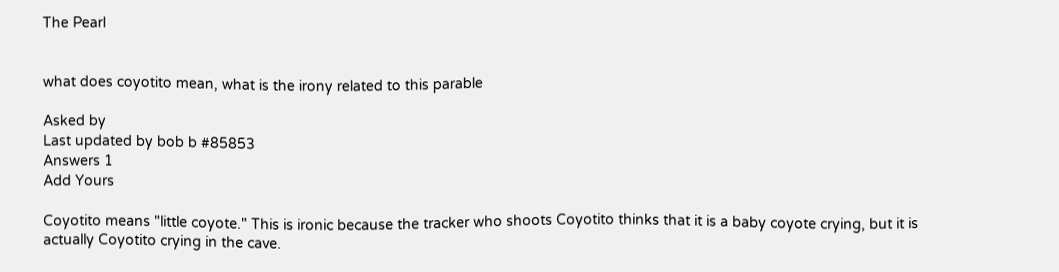The Pearl


what does coyotito mean, what is the irony related to this parable

Asked by
Last updated by bob b #85853
Answers 1
Add Yours

Coyotito means "little coyote." This is ironic because the tracker who shoots Coyotito thinks that it is a baby coyote crying, but it is actually Coyotito crying in the cave.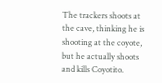The trackers shoots at the cave, thinking he is shooting at the coyote, but he actually shoots and kills Coyotito.